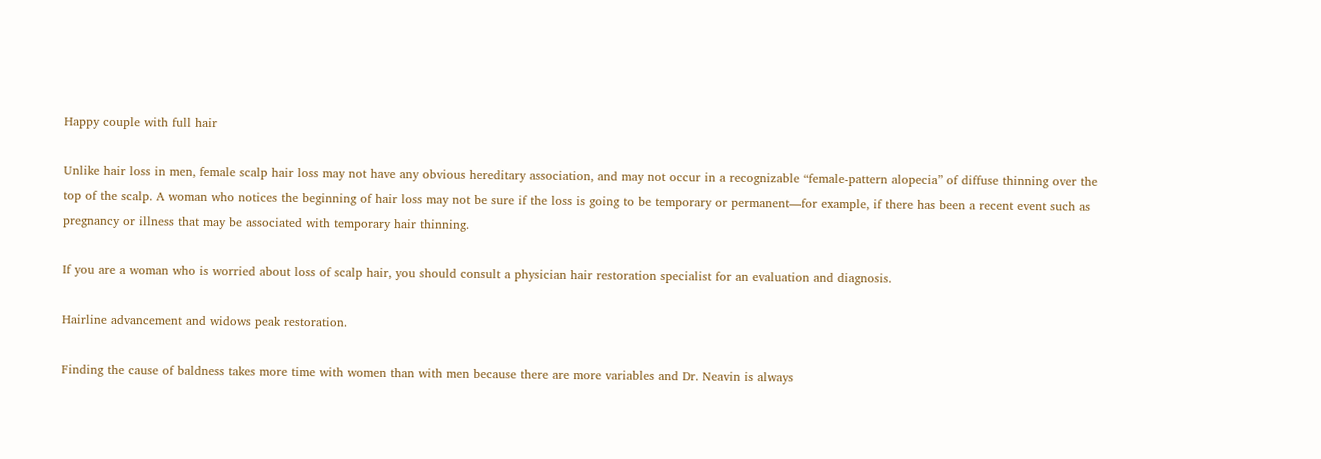Happy couple with full hair

Unlike hair loss in men, female scalp hair loss may not have any obvious hereditary association, and may not occur in a recognizable “female-pattern alopecia” of diffuse thinning over the top of the scalp. A woman who notices the beginning of hair loss may not be sure if the loss is going to be temporary or permanent—for example, if there has been a recent event such as pregnancy or illness that may be associated with temporary hair thinning.

If you are a woman who is worried about loss of scalp hair, you should consult a physician hair restoration specialist for an evaluation and diagnosis.

Hairline advancement and widows peak restoration.

Finding the cause of baldness takes more time with women than with men because there are more variables and Dr. Neavin is always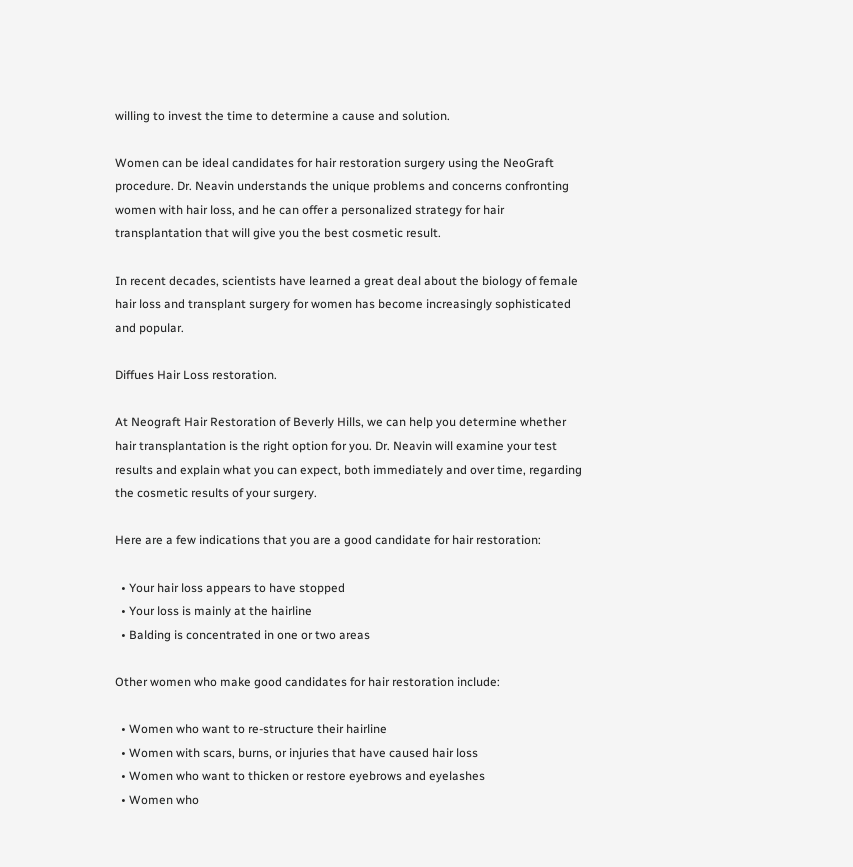willing to invest the time to determine a cause and solution.

Women can be ideal candidates for hair restoration surgery using the NeoGraft procedure. Dr. Neavin understands the unique problems and concerns confronting women with hair loss, and he can offer a personalized strategy for hair transplantation that will give you the best cosmetic result.

In recent decades, scientists have learned a great deal about the biology of female hair loss and transplant surgery for women has become increasingly sophisticated and popular.

Diffues Hair Loss restoration.

At Neograft Hair Restoration of Beverly Hills, we can help you determine whether hair transplantation is the right option for you. Dr. Neavin will examine your test results and explain what you can expect, both immediately and over time, regarding the cosmetic results of your surgery.

Here are a few indications that you are a good candidate for hair restoration:

  • Your hair loss appears to have stopped
  • Your loss is mainly at the hairline
  • Balding is concentrated in one or two areas

Other women who make good candidates for hair restoration include:

  • Women who want to re-structure their hairline
  • Women with scars, burns, or injuries that have caused hair loss
  • Women who want to thicken or restore eyebrows and eyelashes
  • Women who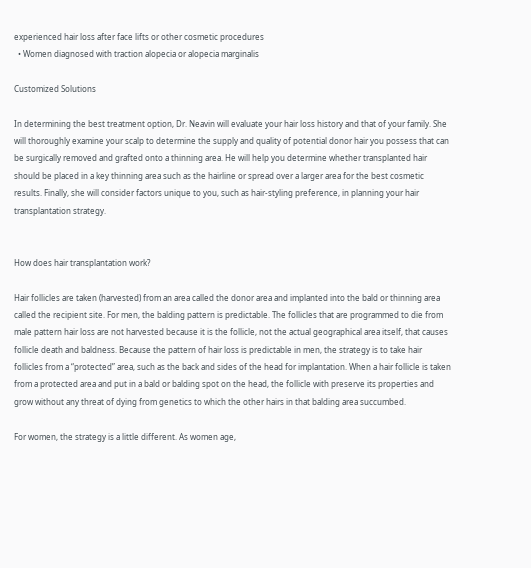experienced hair loss after face lifts or other cosmetic procedures
  • Women diagnosed with traction alopecia or alopecia marginalis

Customized Solutions

In determining the best treatment option, Dr. Neavin will evaluate your hair loss history and that of your family. She will thoroughly examine your scalp to determine the supply and quality of potential donor hair you possess that can be surgically removed and grafted onto a thinning area. He will help you determine whether transplanted hair should be placed in a key thinning area such as the hairline or spread over a larger area for the best cosmetic results. Finally, she will consider factors unique to you, such as hair-styling preference, in planning your hair transplantation strategy.


How does hair transplantation work?

Hair follicles are taken (harvested) from an area called the donor area and implanted into the bald or thinning area called the recipient site. For men, the balding pattern is predictable. The follicles that are programmed to die from male pattern hair loss are not harvested because it is the follicle, not the actual geographical area itself, that causes follicle death and baldness. Because the pattern of hair loss is predictable in men, the strategy is to take hair follicles from a “protected” area, such as the back and sides of the head for implantation. When a hair follicle is taken from a protected area and put in a bald or balding spot on the head, the follicle with preserve its properties and grow without any threat of dying from genetics to which the other hairs in that balding area succumbed.

For women, the strategy is a little different. As women age,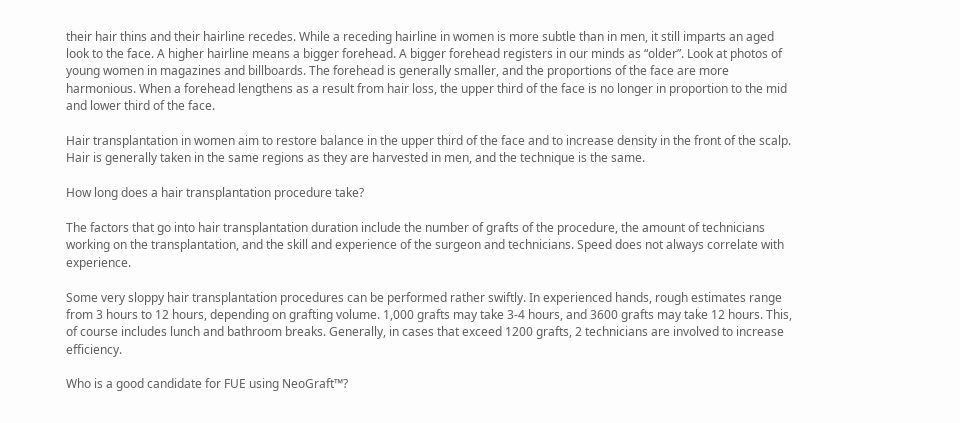their hair thins and their hairline recedes. While a receding hairline in women is more subtle than in men, it still imparts an aged look to the face. A higher hairline means a bigger forehead. A bigger forehead registers in our minds as “older”. Look at photos of young women in magazines and billboards. The forehead is generally smaller, and the proportions of the face are more harmonious. When a forehead lengthens as a result from hair loss, the upper third of the face is no longer in proportion to the mid and lower third of the face.

Hair transplantation in women aim to restore balance in the upper third of the face and to increase density in the front of the scalp. Hair is generally taken in the same regions as they are harvested in men, and the technique is the same.

How long does a hair transplantation procedure take?

The factors that go into hair transplantation duration include the number of grafts of the procedure, the amount of technicians working on the transplantation, and the skill and experience of the surgeon and technicians. Speed does not always correlate with experience.

Some very sloppy hair transplantation procedures can be performed rather swiftly. In experienced hands, rough estimates range from 3 hours to 12 hours, depending on grafting volume. 1,000 grafts may take 3-4 hours, and 3600 grafts may take 12 hours. This, of course includes lunch and bathroom breaks. Generally, in cases that exceed 1200 grafts, 2 technicians are involved to increase efficiency.

Who is a good candidate for FUE using NeoGraft™?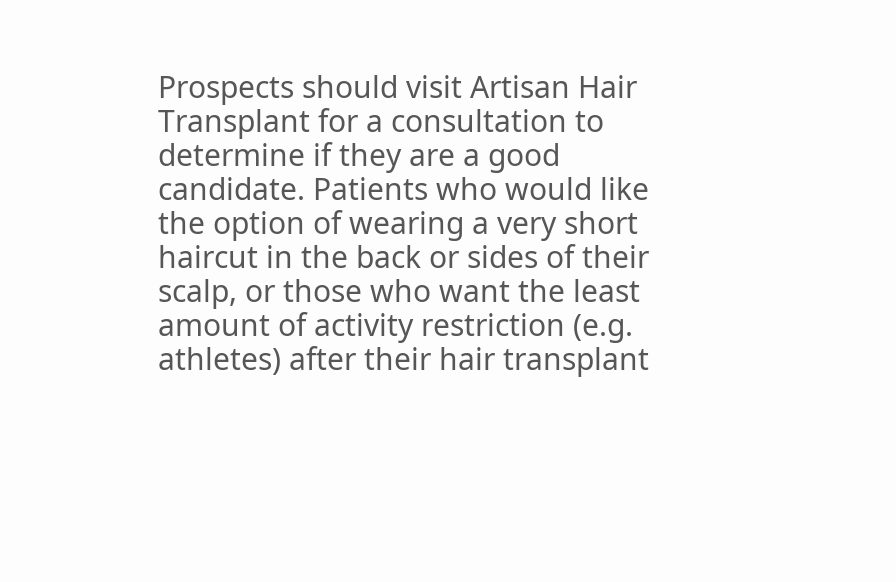Prospects should visit Artisan Hair Transplant for a consultation to determine if they are a good candidate. Patients who would like the option of wearing a very short haircut in the back or sides of their scalp, or those who want the least amount of activity restriction (e.g. athletes) after their hair transplant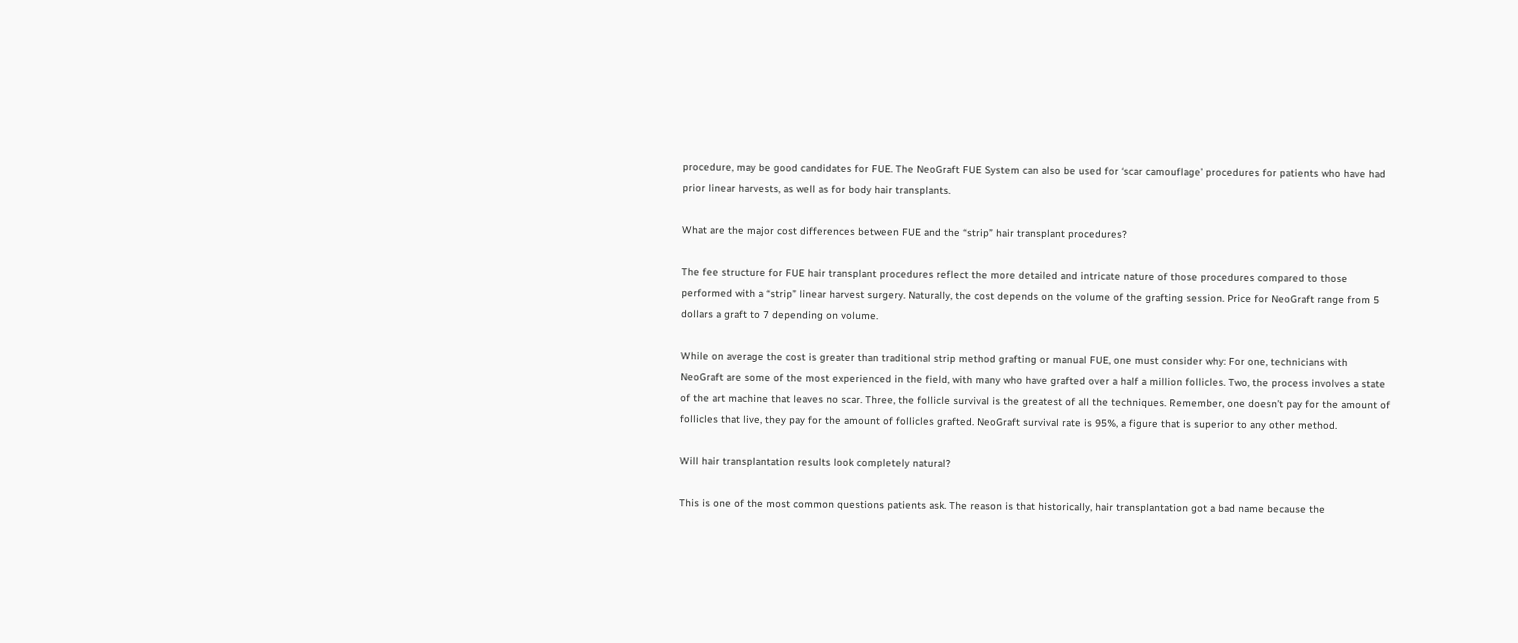procedure, may be good candidates for FUE. The NeoGraft FUE System can also be used for ‘scar camouflage’ procedures for patients who have had prior linear harvests, as well as for body hair transplants.

What are the major cost differences between FUE and the “strip” hair transplant procedures?

The fee structure for FUE hair transplant procedures reflect the more detailed and intricate nature of those procedures compared to those performed with a “strip” linear harvest surgery. Naturally, the cost depends on the volume of the grafting session. Price for NeoGraft range from 5 dollars a graft to 7 depending on volume.

While on average the cost is greater than traditional strip method grafting or manual FUE, one must consider why: For one, technicians with NeoGraft are some of the most experienced in the field, with many who have grafted over a half a million follicles. Two, the process involves a state of the art machine that leaves no scar. Three, the follicle survival is the greatest of all the techniques. Remember, one doesn’t pay for the amount of follicles that live, they pay for the amount of follicles grafted. NeoGraft survival rate is 95%, a figure that is superior to any other method.

Will hair transplantation results look completely natural?

This is one of the most common questions patients ask. The reason is that historically, hair transplantation got a bad name because the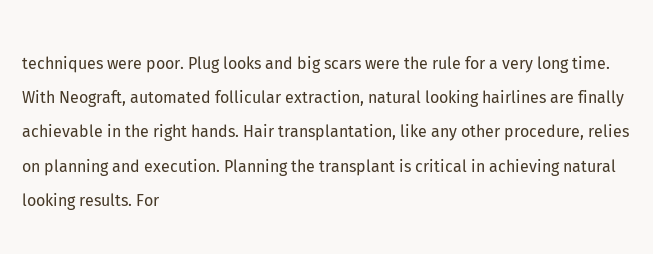techniques were poor. Plug looks and big scars were the rule for a very long time. With Neograft, automated follicular extraction, natural looking hairlines are finally achievable in the right hands. Hair transplantation, like any other procedure, relies on planning and execution. Planning the transplant is critical in achieving natural looking results. For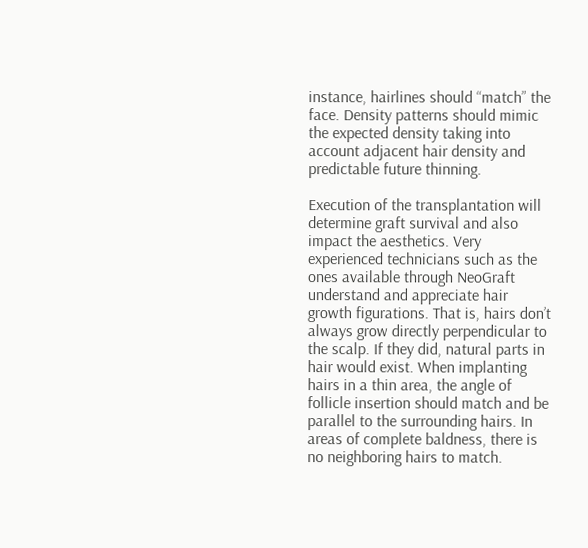instance, hairlines should “match” the face. Density patterns should mimic the expected density taking into account adjacent hair density and predictable future thinning.

Execution of the transplantation will determine graft survival and also impact the aesthetics. Very experienced technicians such as the ones available through NeoGraft understand and appreciate hair growth figurations. That is, hairs don’t always grow directly perpendicular to the scalp. If they did, natural parts in hair would exist. When implanting hairs in a thin area, the angle of follicle insertion should match and be parallel to the surrounding hairs. In areas of complete baldness, there is no neighboring hairs to match.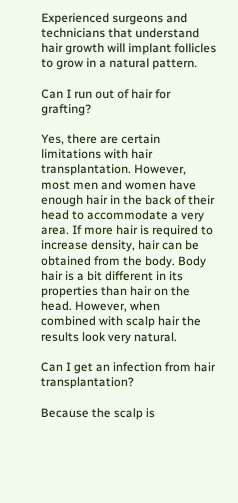Experienced surgeons and technicians that understand hair growth will implant follicles to grow in a natural pattern.

Can I run out of hair for grafting?

Yes, there are certain limitations with hair transplantation. However, most men and women have enough hair in the back of their head to accommodate a very area. If more hair is required to increase density, hair can be obtained from the body. Body hair is a bit different in its properties than hair on the head. However, when combined with scalp hair the results look very natural.

Can I get an infection from hair transplantation?

Because the scalp is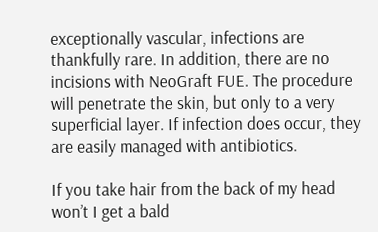exceptionally vascular, infections are thankfully rare. In addition, there are no incisions with NeoGraft FUE. The procedure will penetrate the skin, but only to a very superficial layer. If infection does occur, they are easily managed with antibiotics.

If you take hair from the back of my head won’t I get a bald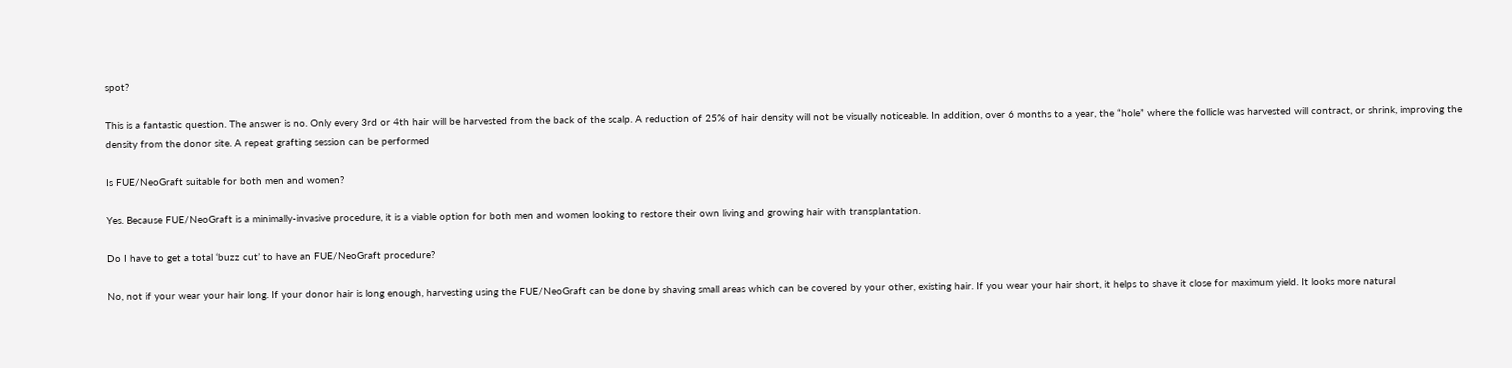spot?

This is a fantastic question. The answer is no. Only every 3rd or 4th hair will be harvested from the back of the scalp. A reduction of 25% of hair density will not be visually noticeable. In addition, over 6 months to a year, the “hole” where the follicle was harvested will contract, or shrink, improving the density from the donor site. A repeat grafting session can be performed

Is FUE/NeoGraft suitable for both men and women?

Yes. Because FUE/NeoGraft is a minimally-invasive procedure, it is a viable option for both men and women looking to restore their own living and growing hair with transplantation.

Do I have to get a total ‘buzz cut’ to have an FUE/NeoGraft procedure?

No, not if your wear your hair long. If your donor hair is long enough, harvesting using the FUE/NeoGraft can be done by shaving small areas which can be covered by your other, existing hair. If you wear your hair short, it helps to shave it close for maximum yield. It looks more natural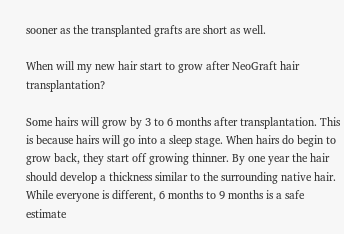sooner as the transplanted grafts are short as well.

When will my new hair start to grow after NeoGraft hair transplantation?

Some hairs will grow by 3 to 6 months after transplantation. This is because hairs will go into a sleep stage. When hairs do begin to grow back, they start off growing thinner. By one year the hair should develop a thickness similar to the surrounding native hair. While everyone is different, 6 months to 9 months is a safe estimate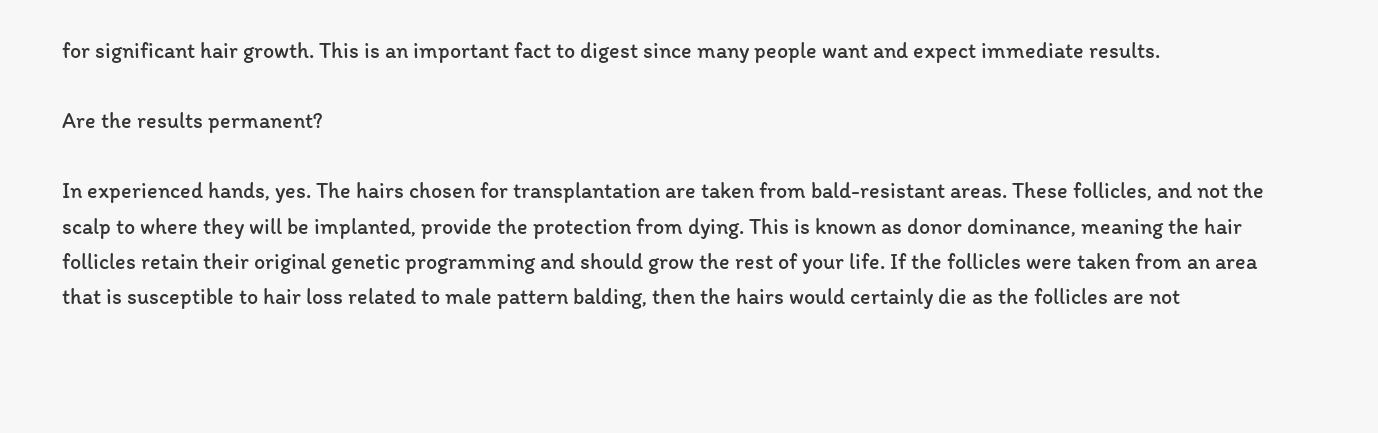for significant hair growth. This is an important fact to digest since many people want and expect immediate results.

Are the results permanent?

In experienced hands, yes. The hairs chosen for transplantation are taken from bald-resistant areas. These follicles, and not the scalp to where they will be implanted, provide the protection from dying. This is known as donor dominance, meaning the hair follicles retain their original genetic programming and should grow the rest of your life. If the follicles were taken from an area that is susceptible to hair loss related to male pattern balding, then the hairs would certainly die as the follicles are not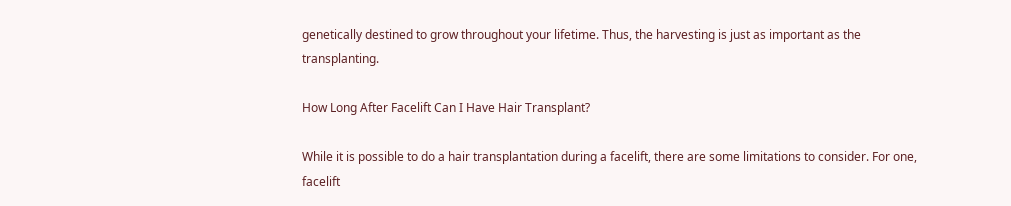genetically destined to grow throughout your lifetime. Thus, the harvesting is just as important as the transplanting.

How Long After Facelift Can I Have Hair Transplant?

While it is possible to do a hair transplantation during a facelift, there are some limitations to consider. For one, facelift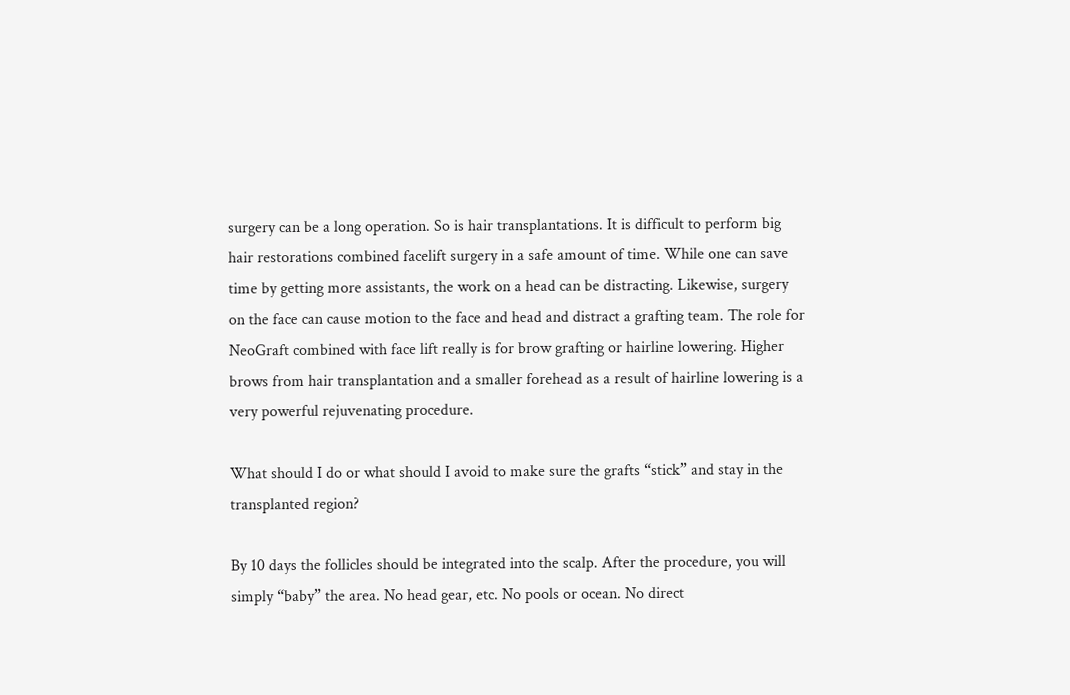surgery can be a long operation. So is hair transplantations. It is difficult to perform big hair restorations combined facelift surgery in a safe amount of time. While one can save time by getting more assistants, the work on a head can be distracting. Likewise, surgery on the face can cause motion to the face and head and distract a grafting team. The role for NeoGraft combined with face lift really is for brow grafting or hairline lowering. Higher brows from hair transplantation and a smaller forehead as a result of hairline lowering is a very powerful rejuvenating procedure.

What should I do or what should I avoid to make sure the grafts “stick” and stay in the transplanted region?

By 10 days the follicles should be integrated into the scalp. After the procedure, you will simply “baby” the area. No head gear, etc. No pools or ocean. No direct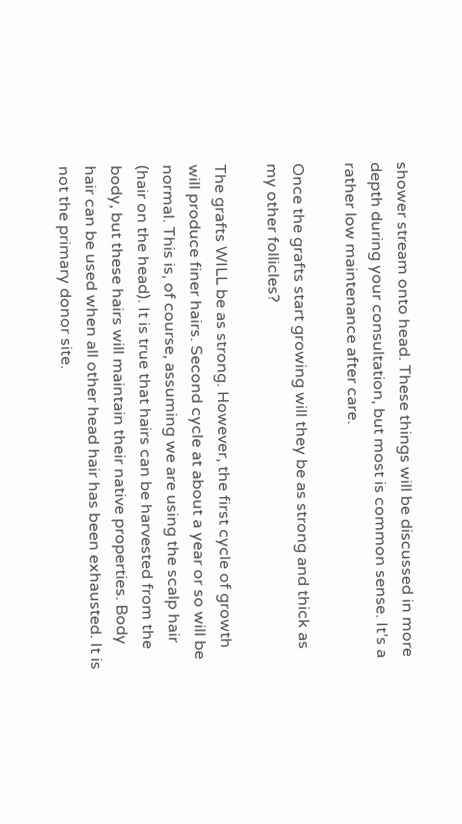shower stream onto head. These things will be discussed in more depth during your consultation, but most is common sense. It’s a rather low maintenance after care.

Once the grafts start growing will they be as strong and thick as my other follicles?

The grafts WILL be as strong. However, the first cycle of growth will produce finer hairs. Second cycle at about a year or so will be normal. This is, of course, assuming we are using the scalp hair (hair on the head). It is true that hairs can be harvested from the body, but these hairs will maintain their native properties. Body hair can be used when all other head hair has been exhausted. It is not the primary donor site.